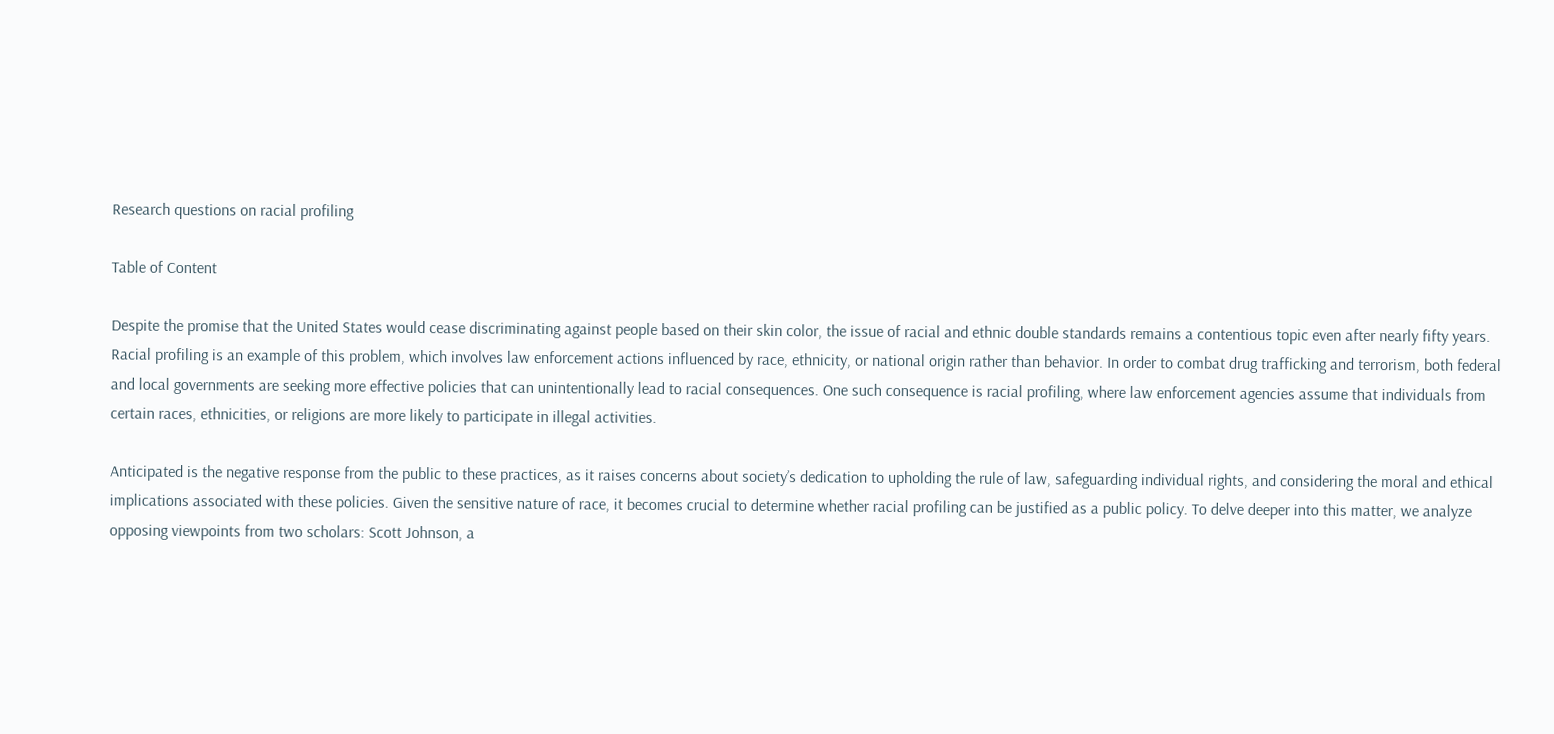Research questions on racial profiling

Table of Content

Despite the promise that the United States would cease discriminating against people based on their skin color, the issue of racial and ethnic double standards remains a contentious topic even after nearly fifty years. Racial profiling is an example of this problem, which involves law enforcement actions influenced by race, ethnicity, or national origin rather than behavior. In order to combat drug trafficking and terrorism, both federal and local governments are seeking more effective policies that can unintentionally lead to racial consequences. One such consequence is racial profiling, where law enforcement agencies assume that individuals from certain races, ethnicities, or religions are more likely to participate in illegal activities.

Anticipated is the negative response from the public to these practices, as it raises concerns about society’s dedication to upholding the rule of law, safeguarding individual rights, and considering the moral and ethical implications associated with these policies. Given the sensitive nature of race, it becomes crucial to determine whether racial profiling can be justified as a public policy. To delve deeper into this matter, we analyze opposing viewpoints from two scholars: Scott Johnson, a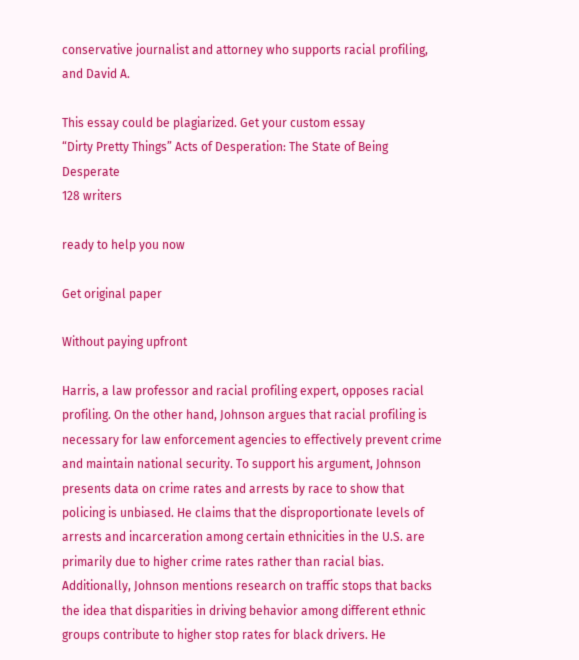conservative journalist and attorney who supports racial profiling, and David A.

This essay could be plagiarized. Get your custom essay
“Dirty Pretty Things” Acts of Desperation: The State of Being Desperate
128 writers

ready to help you now

Get original paper

Without paying upfront

Harris, a law professor and racial profiling expert, opposes racial profiling. On the other hand, Johnson argues that racial profiling is necessary for law enforcement agencies to effectively prevent crime and maintain national security. To support his argument, Johnson presents data on crime rates and arrests by race to show that policing is unbiased. He claims that the disproportionate levels of arrests and incarceration among certain ethnicities in the U.S. are primarily due to higher crime rates rather than racial bias. Additionally, Johnson mentions research on traffic stops that backs the idea that disparities in driving behavior among different ethnic groups contribute to higher stop rates for black drivers. He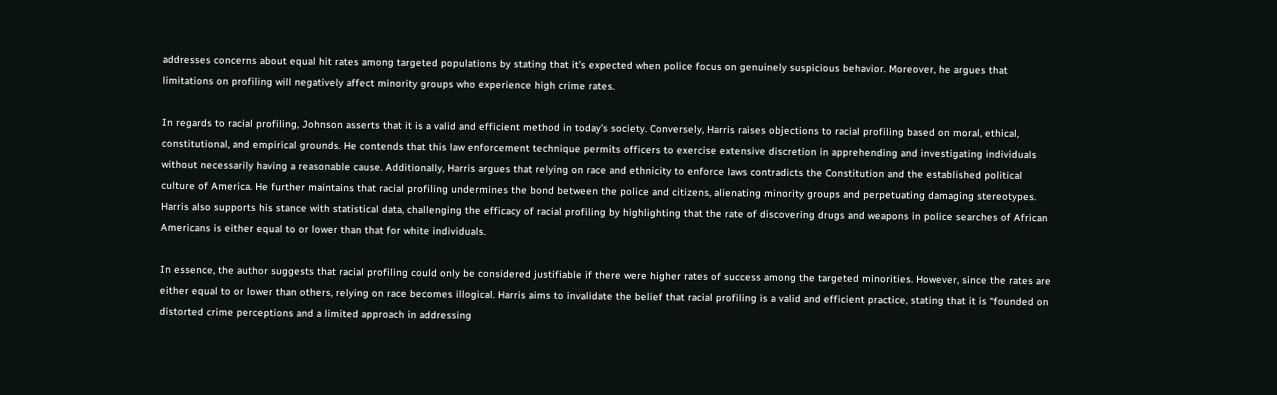addresses concerns about equal hit rates among targeted populations by stating that it’s expected when police focus on genuinely suspicious behavior. Moreover, he argues that limitations on profiling will negatively affect minority groups who experience high crime rates.

In regards to racial profiling, Johnson asserts that it is a valid and efficient method in today’s society. Conversely, Harris raises objections to racial profiling based on moral, ethical, constitutional, and empirical grounds. He contends that this law enforcement technique permits officers to exercise extensive discretion in apprehending and investigating individuals without necessarily having a reasonable cause. Additionally, Harris argues that relying on race and ethnicity to enforce laws contradicts the Constitution and the established political culture of America. He further maintains that racial profiling undermines the bond between the police and citizens, alienating minority groups and perpetuating damaging stereotypes. Harris also supports his stance with statistical data, challenging the efficacy of racial profiling by highlighting that the rate of discovering drugs and weapons in police searches of African Americans is either equal to or lower than that for white individuals.

In essence, the author suggests that racial profiling could only be considered justifiable if there were higher rates of success among the targeted minorities. However, since the rates are either equal to or lower than others, relying on race becomes illogical. Harris aims to invalidate the belief that racial profiling is a valid and efficient practice, stating that it is “founded on distorted crime perceptions and a limited approach in addressing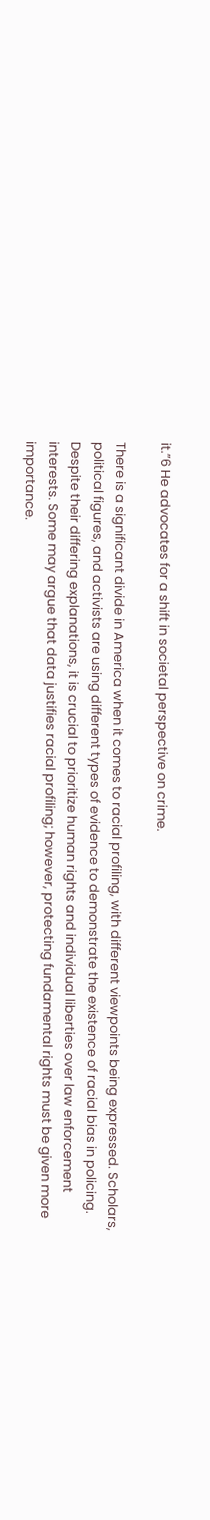it.”6 He advocates for a shift in societal perspective on crime.

There is a significant divide in America when it comes to racial profiling, with different viewpoints being expressed. Scholars, political figures, and activists are using different types of evidence to demonstrate the existence of racial bias in policing. Despite their differing explanations, it is crucial to prioritize human rights and individual liberties over law enforcement interests. Some may argue that data justifies racial profiling; however, protecting fundamental rights must be given more importance.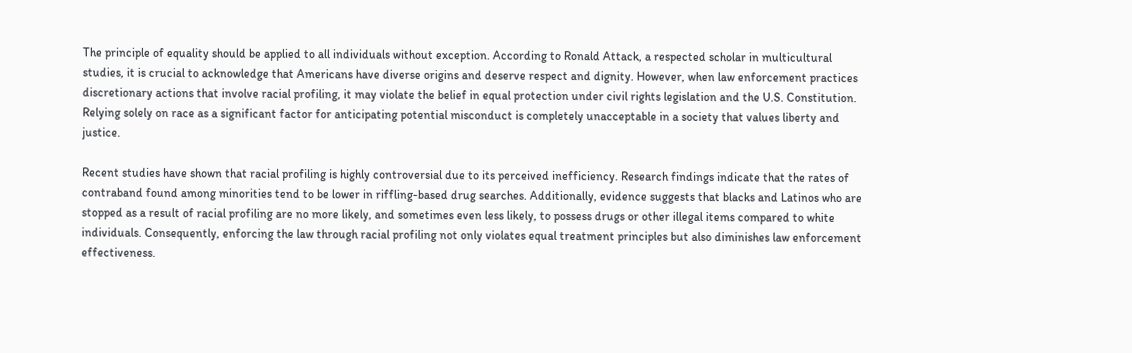The principle of equality should be applied to all individuals without exception. According to Ronald Attack, a respected scholar in multicultural studies, it is crucial to acknowledge that Americans have diverse origins and deserve respect and dignity. However, when law enforcement practices discretionary actions that involve racial profiling, it may violate the belief in equal protection under civil rights legislation and the U.S. Constitution. Relying solely on race as a significant factor for anticipating potential misconduct is completely unacceptable in a society that values liberty and justice.

Recent studies have shown that racial profiling is highly controversial due to its perceived inefficiency. Research findings indicate that the rates of contraband found among minorities tend to be lower in riffling-based drug searches. Additionally, evidence suggests that blacks and Latinos who are stopped as a result of racial profiling are no more likely, and sometimes even less likely, to possess drugs or other illegal items compared to white individuals. Consequently, enforcing the law through racial profiling not only violates equal treatment principles but also diminishes law enforcement effectiveness.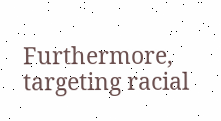Furthermore, targeting racial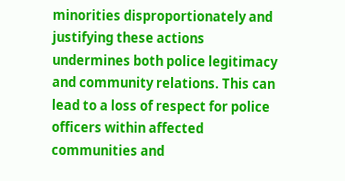minorities disproportionately and justifying these actions undermines both police legitimacy and community relations. This can lead to a loss of respect for police officers within affected communities and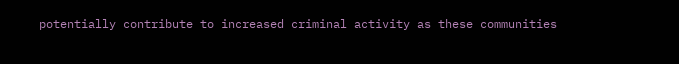potentially contribute to increased criminal activity as these communities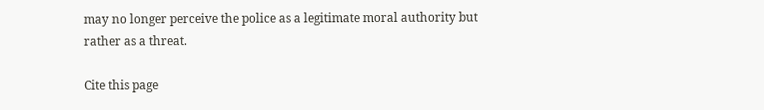may no longer perceive the police as a legitimate moral authority but rather as a threat.

Cite this page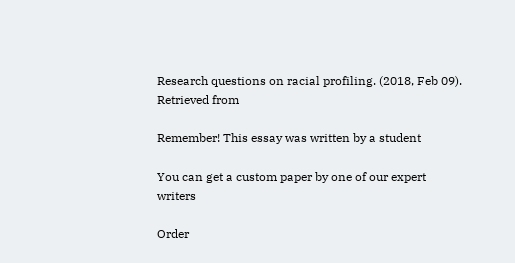Research questions on racial profiling. (2018, Feb 09). Retrieved from

Remember! This essay was written by a student

You can get a custom paper by one of our expert writers

Order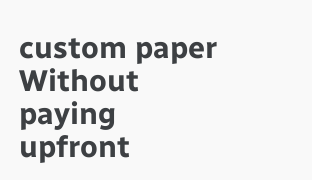custom paper Without paying upfront